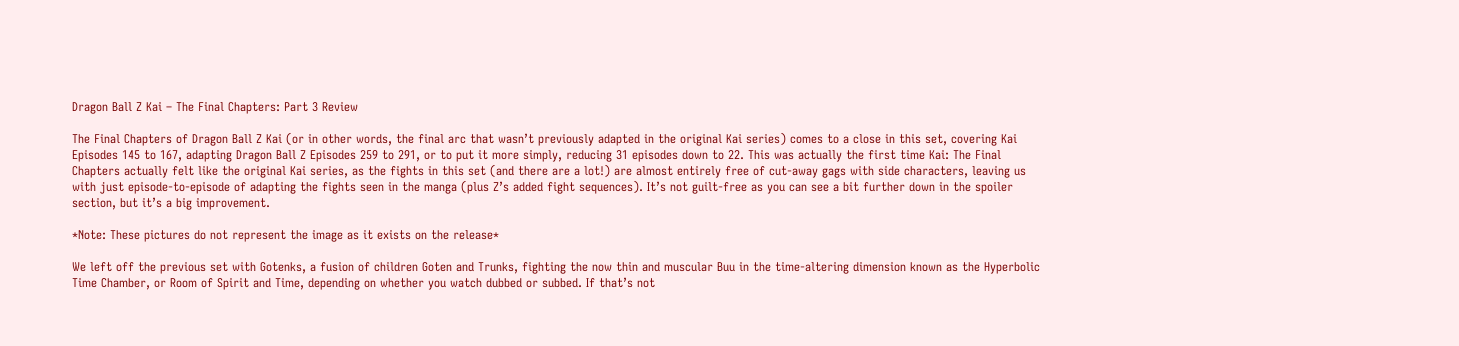Dragon Ball Z Kai – The Final Chapters: Part 3 Review

The Final Chapters of Dragon Ball Z Kai (or in other words, the final arc that wasn’t previously adapted in the original Kai series) comes to a close in this set, covering Kai Episodes 145 to 167, adapting Dragon Ball Z Episodes 259 to 291, or to put it more simply, reducing 31 episodes down to 22. This was actually the first time Kai: The Final Chapters actually felt like the original Kai series, as the fights in this set (and there are a lot!) are almost entirely free of cut-away gags with side characters, leaving us with just episode-to-episode of adapting the fights seen in the manga (plus Z’s added fight sequences). It’s not guilt-free as you can see a bit further down in the spoiler section, but it’s a big improvement.

*Note: These pictures do not represent the image as it exists on the release*

We left off the previous set with Gotenks, a fusion of children Goten and Trunks, fighting the now thin and muscular Buu in the time-altering dimension known as the Hyperbolic Time Chamber, or Room of Spirit and Time, depending on whether you watch dubbed or subbed. If that’s not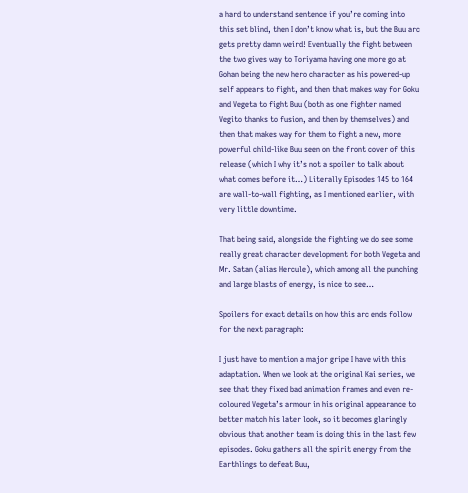a hard to understand sentence if you’re coming into this set blind, then I don’t know what is, but the Buu arc gets pretty damn weird! Eventually the fight between the two gives way to Toriyama having one more go at Gohan being the new hero character as his powered-up self appears to fight, and then that makes way for Goku and Vegeta to fight Buu (both as one fighter named Vegito thanks to fusion, and then by themselves) and then that makes way for them to fight a new, more powerful child-like Buu seen on the front cover of this release (which I why it’s not a spoiler to talk about what comes before it…) Literally Episodes 145 to 164 are wall-to-wall fighting, as I mentioned earlier, with very little downtime.

That being said, alongside the fighting we do see some really great character development for both Vegeta and Mr. Satan (alias Hercule), which among all the punching and large blasts of energy, is nice to see…

Spoilers for exact details on how this arc ends follow for the next paragraph:

I just have to mention a major gripe I have with this adaptation. When we look at the original Kai series, we see that they fixed bad animation frames and even re-coloured Vegeta’s armour in his original appearance to better match his later look, so it becomes glaringly obvious that another team is doing this in the last few episodes. Goku gathers all the spirit energy from the Earthlings to defeat Buu,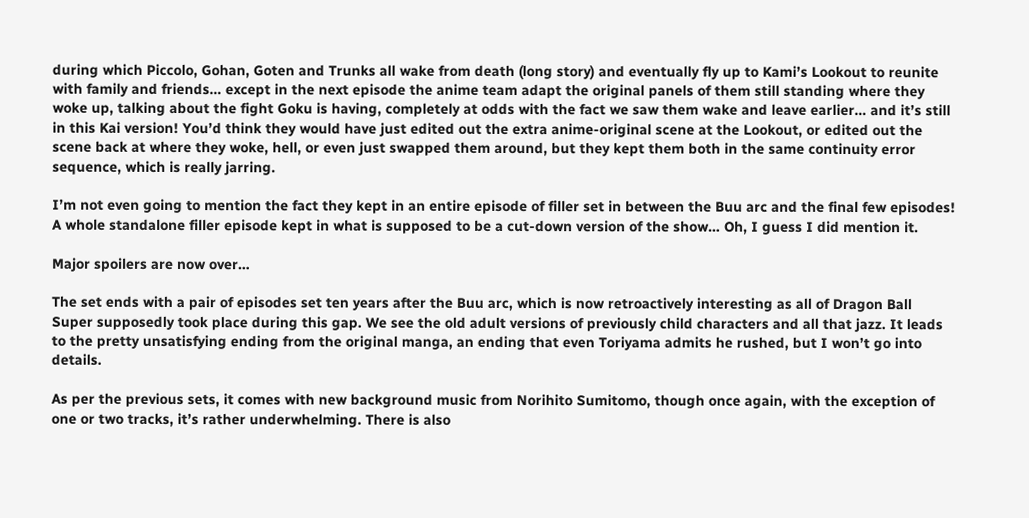during which Piccolo, Gohan, Goten and Trunks all wake from death (long story) and eventually fly up to Kami’s Lookout to reunite with family and friends… except in the next episode the anime team adapt the original panels of them still standing where they woke up, talking about the fight Goku is having, completely at odds with the fact we saw them wake and leave earlier… and it’s still in this Kai version! You’d think they would have just edited out the extra anime-original scene at the Lookout, or edited out the scene back at where they woke, hell, or even just swapped them around, but they kept them both in the same continuity error sequence, which is really jarring.

I’m not even going to mention the fact they kept in an entire episode of filler set in between the Buu arc and the final few episodes! A whole standalone filler episode kept in what is supposed to be a cut-down version of the show… Oh, I guess I did mention it.

Major spoilers are now over…

The set ends with a pair of episodes set ten years after the Buu arc, which is now retroactively interesting as all of Dragon Ball Super supposedly took place during this gap. We see the old adult versions of previously child characters and all that jazz. It leads to the pretty unsatisfying ending from the original manga, an ending that even Toriyama admits he rushed, but I won’t go into details.

As per the previous sets, it comes with new background music from Norihito Sumitomo, though once again, with the exception of one or two tracks, it’s rather underwhelming. There is also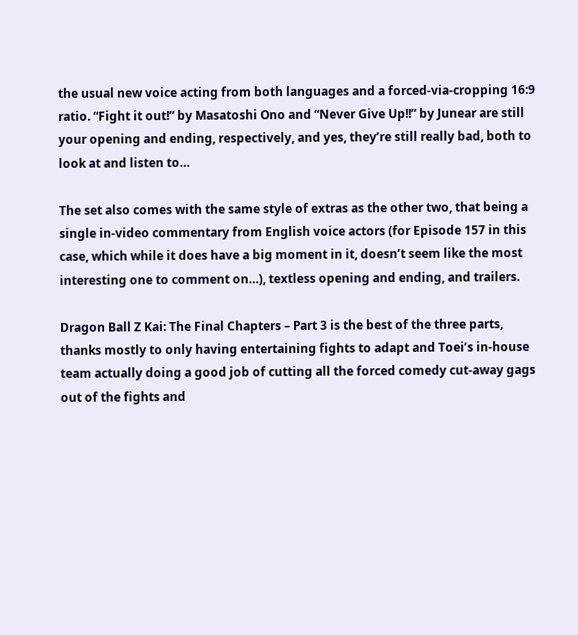the usual new voice acting from both languages and a forced-via-cropping 16:9 ratio. “Fight it out!” by Masatoshi Ono and “Never Give Up!!” by Junear are still your opening and ending, respectively, and yes, they’re still really bad, both to look at and listen to…

The set also comes with the same style of extras as the other two, that being a single in-video commentary from English voice actors (for Episode 157 in this case, which while it does have a big moment in it, doesn’t seem like the most interesting one to comment on…), textless opening and ending, and trailers.

Dragon Ball Z Kai: The Final Chapters – Part 3 is the best of the three parts, thanks mostly to only having entertaining fights to adapt and Toei’s in-house team actually doing a good job of cutting all the forced comedy cut-away gags out of the fights and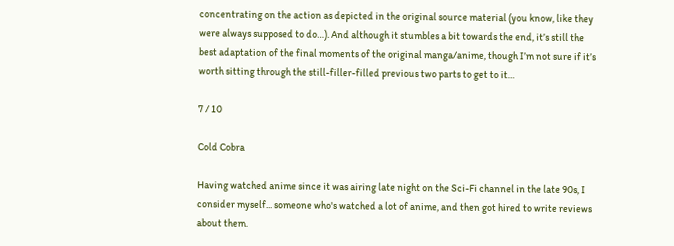concentrating on the action as depicted in the original source material (you know, like they were always supposed to do…). And although it stumbles a bit towards the end, it’s still the best adaptation of the final moments of the original manga/anime, though I’m not sure if it’s worth sitting through the still-filler-filled previous two parts to get to it…

7 / 10

Cold Cobra

Having watched anime since it was airing late night on the Sci-Fi channel in the late 90s, I consider myself... someone who's watched a lot of anime, and then got hired to write reviews about them.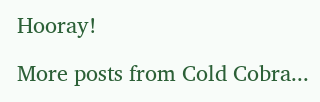Hooray!

More posts from Cold Cobra...